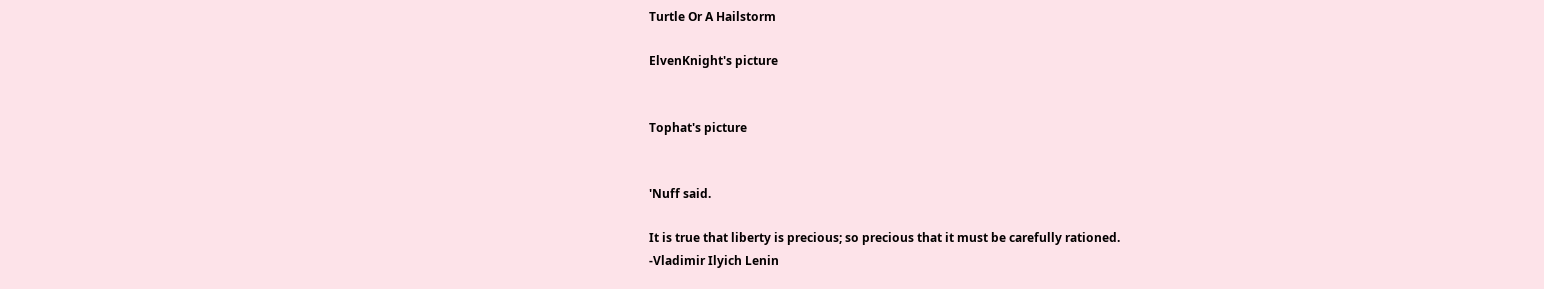Turtle Or A Hailstorm

ElvenKnight's picture


Tophat's picture


'Nuff said.

It is true that liberty is precious; so precious that it must be carefully rationed.
-Vladimir Ilyich Lenin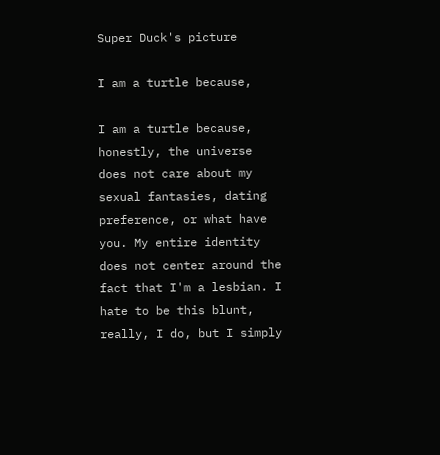Super Duck's picture

I am a turtle because,

I am a turtle because, honestly, the universe does not care about my sexual fantasies, dating preference, or what have you. My entire identity does not center around the fact that I'm a lesbian. I hate to be this blunt, really, I do, but I simply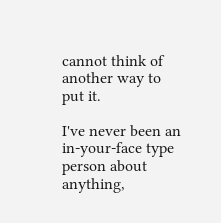cannot think of another way to put it.

I've never been an in-your-face type person about anything,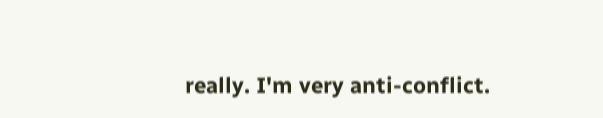really. I'm very anti-conflict.